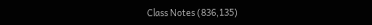Class Notes (836,135)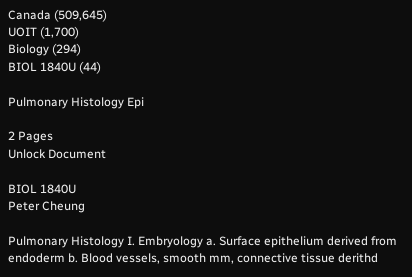Canada (509,645)
UOIT (1,700)
Biology (294)
BIOL 1840U (44)

Pulmonary Histology Epi

2 Pages
Unlock Document

BIOL 1840U
Peter Cheung

Pulmonary Histology I. Embryology a. Surface epithelium derived from endoderm b. Blood vessels, smooth mm, connective tissue derithd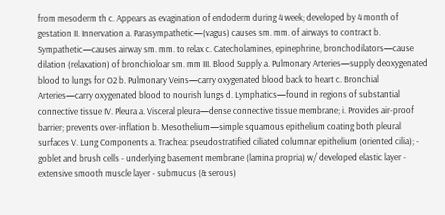from mesoderm th c. Appears as evagination of endoderm during 4 week; developed by 4 month of gestation II. Innervation a. Parasympathetic—(vagus) causes sm. mm. of airways to contract b. Sympathetic—causes airway sm. mm. to relax c. Catecholamines, epinephrine, bronchodilators—cause dilation (relaxation) of bronchioloar sm. mm III. Blood Supply a. Pulmonary Arteries—supply deoxygenated blood to lungs for O2 b. Pulmonary Veins—carry oxygenated blood back to heart c. Bronchial Arteries—carry oxygenated blood to nourish lungs d. Lymphatics—found in regions of substantial connective tissue IV. Pleura a. Visceral pleura—dense connective tissue membrane; i. Provides air-proof barrier; prevents over-inflation b. Mesothelium—simple squamous epithelium coating both pleural surfaces V. Lung Components a. Trachea: pseudostratified ciliated columnar epithelium (oriented cilia); - goblet and brush cells - underlying basement membrane (lamina propria) w/ developed elastic layer - extensive smooth muscle layer - submucus (& serous)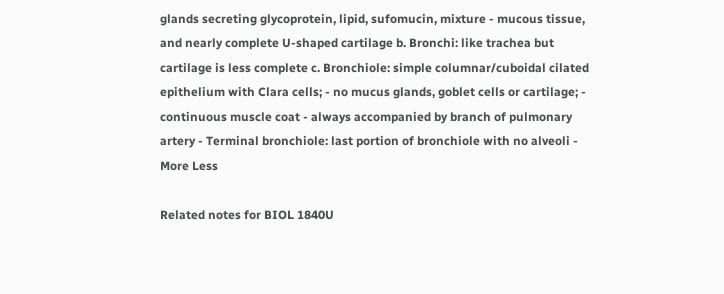glands secreting glycoprotein, lipid, sufomucin, mixture - mucous tissue, and nearly complete U-shaped cartilage b. Bronchi: like trachea but cartilage is less complete c. Bronchiole: simple columnar/cuboidal cilated epithelium with Clara cells; - no mucus glands, goblet cells or cartilage; - continuous muscle coat - always accompanied by branch of pulmonary artery - Terminal bronchiole: last portion of bronchiole with no alveoli -
More Less

Related notes for BIOL 1840U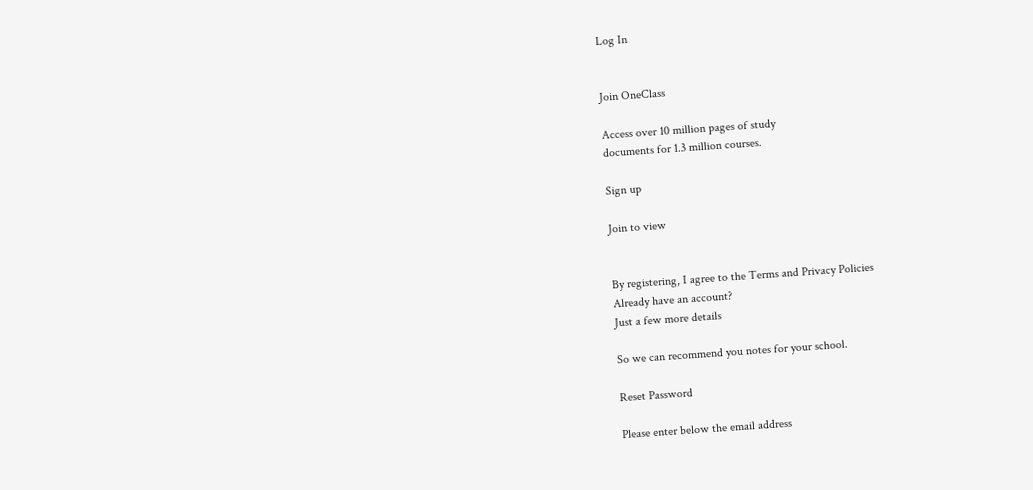Log In


Join OneClass

Access over 10 million pages of study
documents for 1.3 million courses.

Sign up

Join to view


By registering, I agree to the Terms and Privacy Policies
Already have an account?
Just a few more details

So we can recommend you notes for your school.

Reset Password

Please enter below the email address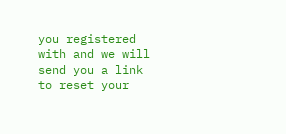you registered with and we will send you a link to reset your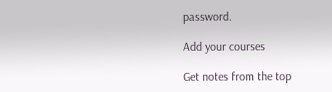password.

Add your courses

Get notes from the top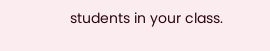students in your class.